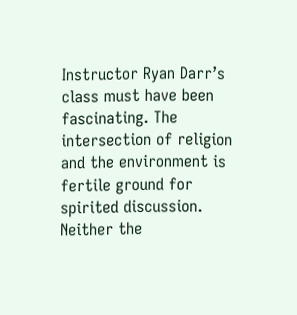Instructor Ryan Darr’s class must have been fascinating. The intersection of religion and the environment is fertile ground for spirited discussion. Neither the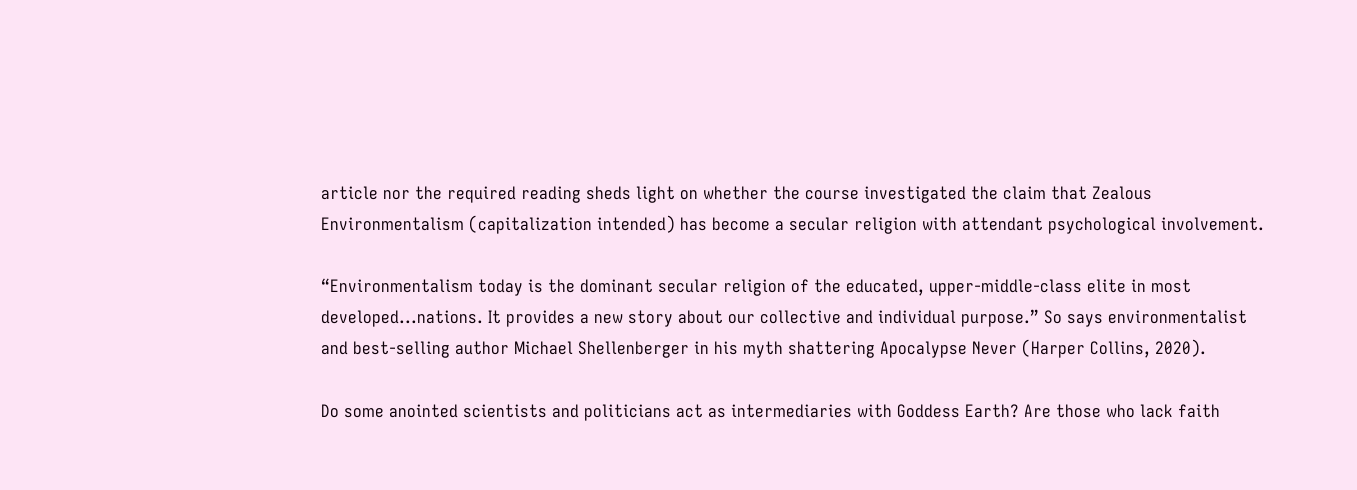article nor the required reading sheds light on whether the course investigated the claim that Zealous Environmentalism (capitalization intended) has become a secular religion with attendant psychological involvement.

“Environmentalism today is the dominant secular religion of the educated, upper-middle-class elite in most developed...nations. It provides a new story about our collective and individual purpose.” So says environmentalist and best-selling author Michael Shellenberger in his myth shattering Apocalypse Never (Harper Collins, 2020).

Do some anointed scientists and politicians act as intermediaries with Goddess Earth? Are those who lack faith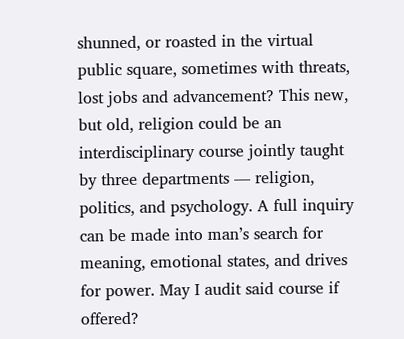shunned, or roasted in the virtual public square, sometimes with threats, lost jobs and advancement? This new, but old, religion could be an interdisciplinary course jointly taught by three departments — religion, politics, and psychology. A full inquiry can be made into man’s search for meaning, emotional states, and drives for power. May I audit said course if offered?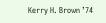Kerry H. Brown ’74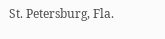St. Petersburg, Fla.